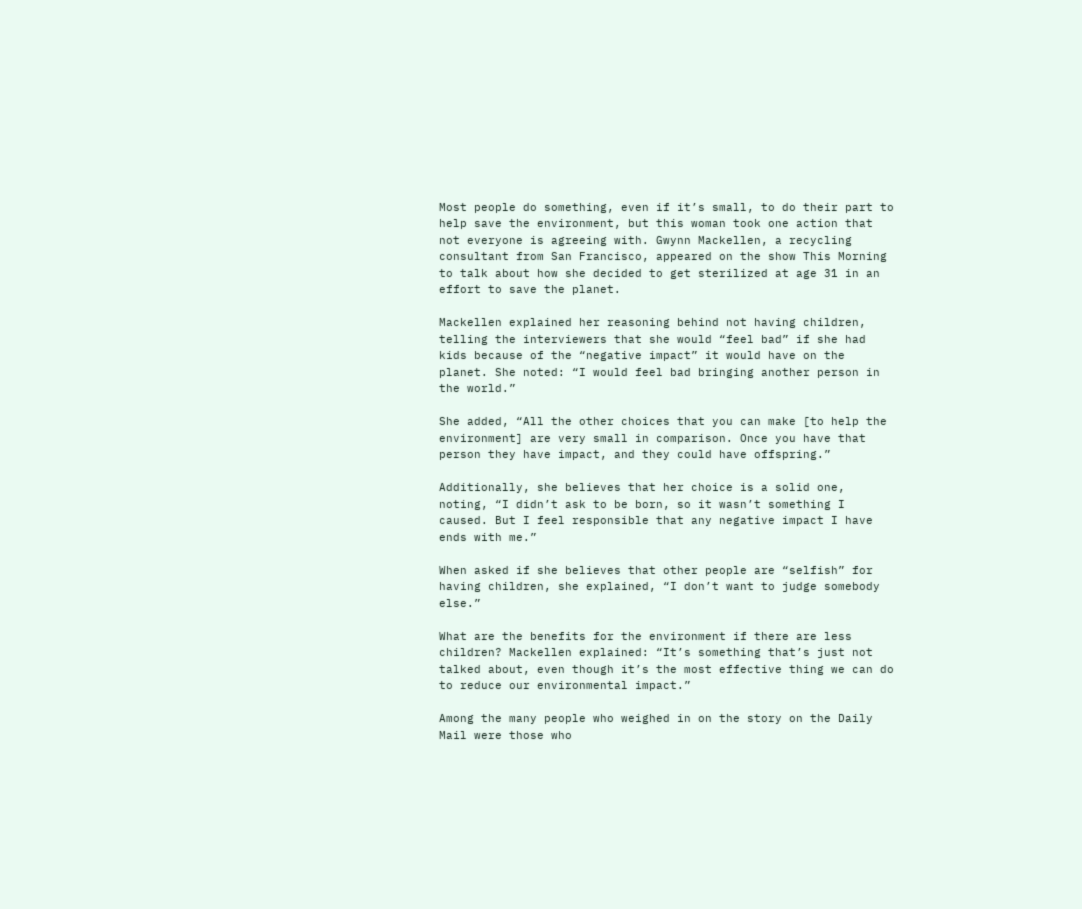Most people do something, even if it’s small, to do their part to help save the environment, but this woman took one action that not everyone is agreeing with. Gwynn Mackellen, a recycling consultant from San Francisco, appeared on the show This Morning to talk about how she decided to get sterilized at age 31 in an effort to save the planet.

Mackellen explained her reasoning behind not having children, telling the interviewers that she would “feel bad” if she had kids because of the “negative impact” it would have on the planet. She noted: “I would feel bad bringing another person in the world.”

She added, “All the other choices that you can make [to help the environment] are very small in comparison. Once you have that person they have impact, and they could have offspring.”

Additionally, she believes that her choice is a solid one, noting, “I didn’t ask to be born, so it wasn’t something I caused. But I feel responsible that any negative impact I have ends with me.”

When asked if she believes that other people are “selfish” for having children, she explained, “I don’t want to judge somebody else.”

What are the benefits for the environment if there are less children? Mackellen explained: “It’s something that’s just not talked about, even though it’s the most effective thing we can do to reduce our environmental impact.”

Among the many people who weighed in on the story on the Daily Mail were those who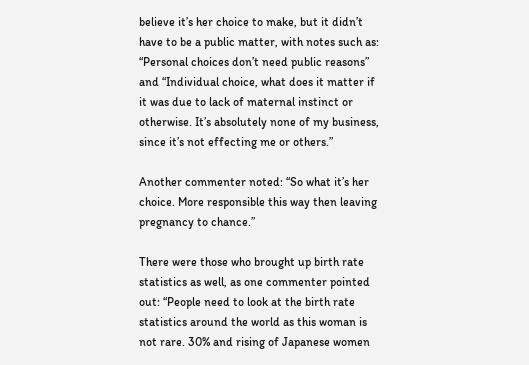believe it’s her choice to make, but it didn’t have to be a public matter, with notes such as: “Personal choices don’t need public reasons” and “Individual choice, what does it matter if it was due to lack of maternal instinct or otherwise. It’s absolutely none of my business, since it’s not effecting me or others.”

Another commenter noted: “So what it’s her choice. More responsible this way then leaving pregnancy to chance.”

There were those who brought up birth rate statistics as well, as one commenter pointed out: “People need to look at the birth rate statistics around the world as this woman is not rare. 30% and rising of Japanese women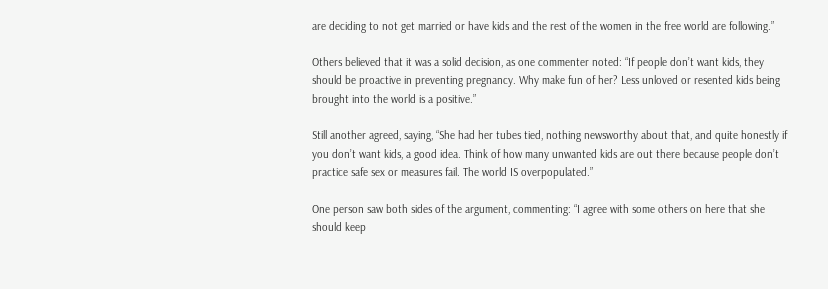are deciding to not get married or have kids and the rest of the women in the free world are following.”

Others believed that it was a solid decision, as one commenter noted: “If people don’t want kids, they should be proactive in preventing pregnancy. Why make fun of her? Less unloved or resented kids being brought into the world is a positive.”

Still another agreed, saying, “She had her tubes tied, nothing newsworthy about that, and quite honestly if you don’t want kids, a good idea. Think of how many unwanted kids are out there because people don’t practice safe sex or measures fail. The world IS overpopulated.”

One person saw both sides of the argument, commenting: “I agree with some others on here that she should keep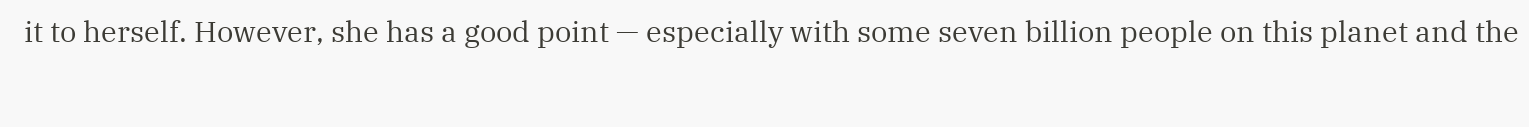it to herself. However, she has a good point — especially with some seven billion people on this planet and the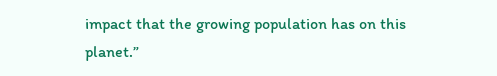impact that the growing population has on this planet.”